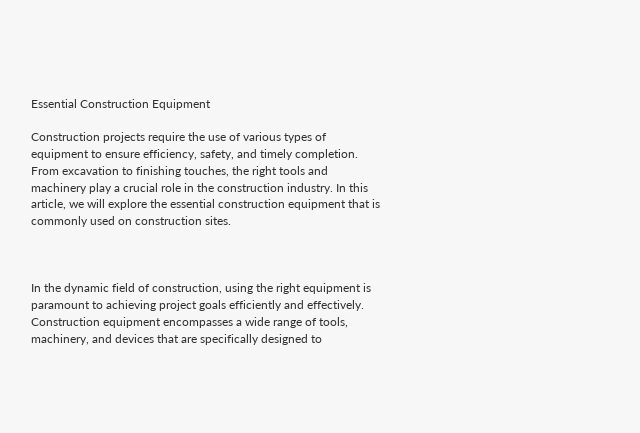Essential Construction Equipment

Construction projects require the use of various types of equipment to ensure efficiency, safety, and timely completion. From excavation to finishing touches, the right tools and machinery play a crucial role in the construction industry. In this article, we will explore the essential construction equipment that is commonly used on construction sites.



In the dynamic field of construction, using the right equipment is paramount to achieving project goals efficiently and effectively. Construction equipment encompasses a wide range of tools, machinery, and devices that are specifically designed to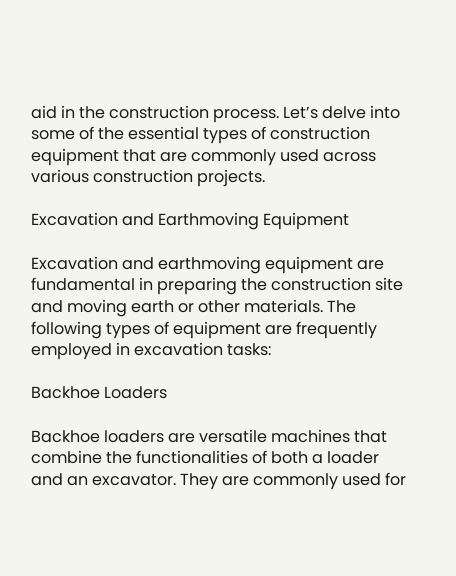aid in the construction process. Let’s delve into some of the essential types of construction equipment that are commonly used across various construction projects.

Excavation and Earthmoving Equipment

Excavation and earthmoving equipment are fundamental in preparing the construction site and moving earth or other materials. The following types of equipment are frequently employed in excavation tasks:

Backhoe Loaders

Backhoe loaders are versatile machines that combine the functionalities of both a loader and an excavator. They are commonly used for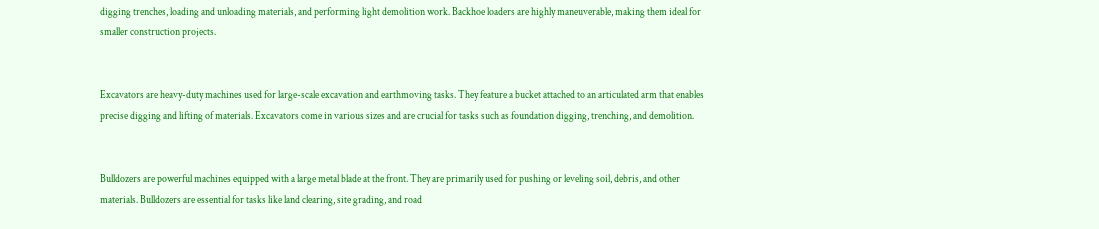digging trenches, loading and unloading materials, and performing light demolition work. Backhoe loaders are highly maneuverable, making them ideal for smaller construction projects.


Excavators are heavy-duty machines used for large-scale excavation and earthmoving tasks. They feature a bucket attached to an articulated arm that enables precise digging and lifting of materials. Excavators come in various sizes and are crucial for tasks such as foundation digging, trenching, and demolition.


Bulldozers are powerful machines equipped with a large metal blade at the front. They are primarily used for pushing or leveling soil, debris, and other materials. Bulldozers are essential for tasks like land clearing, site grading, and road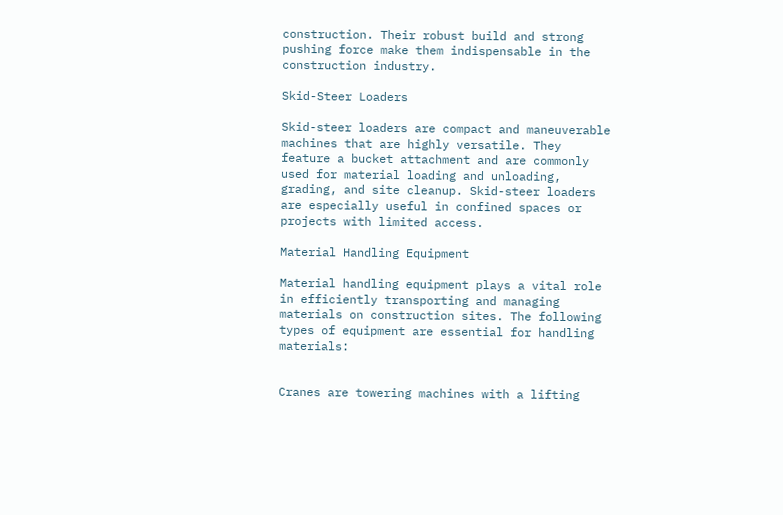construction. Their robust build and strong pushing force make them indispensable in the construction industry.

Skid-Steer Loaders

Skid-steer loaders are compact and maneuverable machines that are highly versatile. They feature a bucket attachment and are commonly used for material loading and unloading, grading, and site cleanup. Skid-steer loaders are especially useful in confined spaces or projects with limited access.

Material Handling Equipment

Material handling equipment plays a vital role in efficiently transporting and managing materials on construction sites. The following types of equipment are essential for handling materials:


Cranes are towering machines with a lifting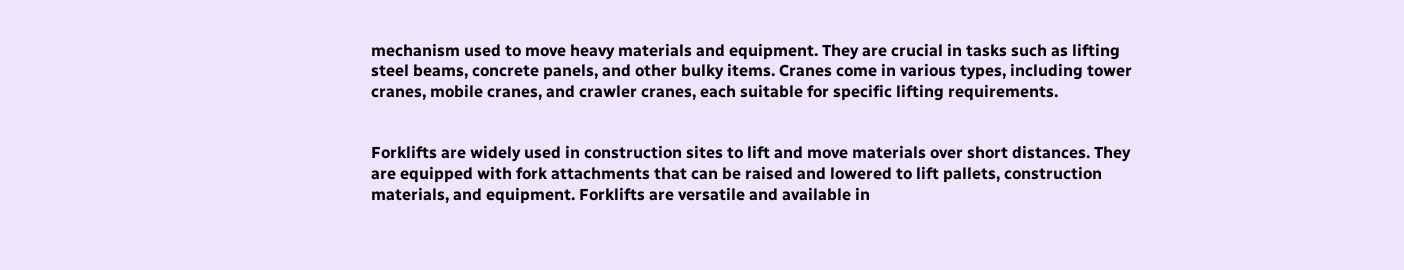mechanism used to move heavy materials and equipment. They are crucial in tasks such as lifting steel beams, concrete panels, and other bulky items. Cranes come in various types, including tower cranes, mobile cranes, and crawler cranes, each suitable for specific lifting requirements.


Forklifts are widely used in construction sites to lift and move materials over short distances. They are equipped with fork attachments that can be raised and lowered to lift pallets, construction materials, and equipment. Forklifts are versatile and available in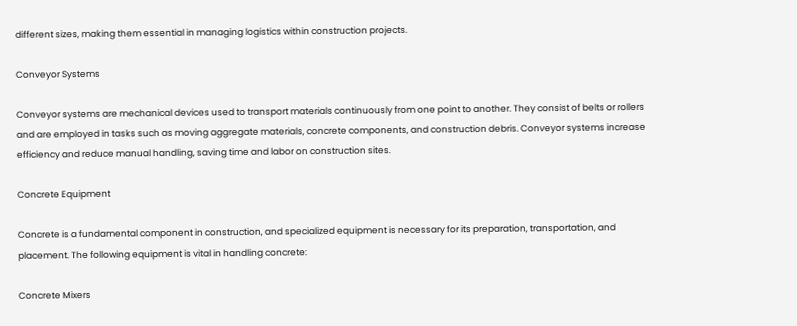different sizes, making them essential in managing logistics within construction projects.

Conveyor Systems

Conveyor systems are mechanical devices used to transport materials continuously from one point to another. They consist of belts or rollers and are employed in tasks such as moving aggregate materials, concrete components, and construction debris. Conveyor systems increase efficiency and reduce manual handling, saving time and labor on construction sites.

Concrete Equipment

Concrete is a fundamental component in construction, and specialized equipment is necessary for its preparation, transportation, and placement. The following equipment is vital in handling concrete:

Concrete Mixers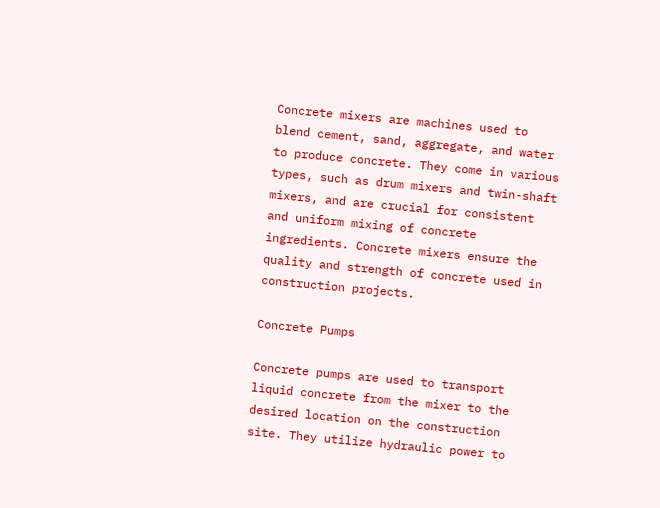Concrete mixers are machines used to blend cement, sand, aggregate, and water to produce concrete. They come in various types, such as drum mixers and twin-shaft mixers, and are crucial for consistent and uniform mixing of concrete ingredients. Concrete mixers ensure the quality and strength of concrete used in construction projects.

Concrete Pumps

Concrete pumps are used to transport liquid concrete from the mixer to the desired location on the construction site. They utilize hydraulic power to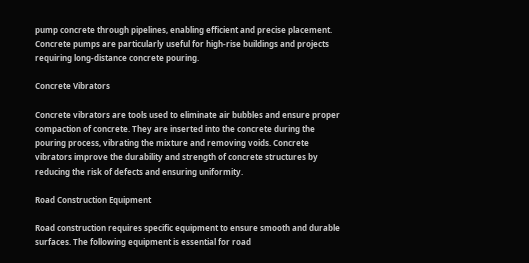pump concrete through pipelines, enabling efficient and precise placement. Concrete pumps are particularly useful for high-rise buildings and projects requiring long-distance concrete pouring.

Concrete Vibrators

Concrete vibrators are tools used to eliminate air bubbles and ensure proper compaction of concrete. They are inserted into the concrete during the pouring process, vibrating the mixture and removing voids. Concrete vibrators improve the durability and strength of concrete structures by reducing the risk of defects and ensuring uniformity.

Road Construction Equipment

Road construction requires specific equipment to ensure smooth and durable surfaces. The following equipment is essential for road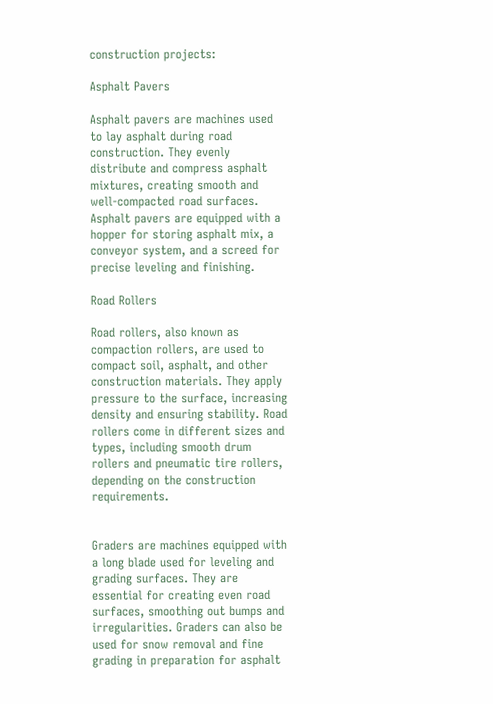construction projects:

Asphalt Pavers

Asphalt pavers are machines used to lay asphalt during road construction. They evenly distribute and compress asphalt mixtures, creating smooth and well-compacted road surfaces. Asphalt pavers are equipped with a hopper for storing asphalt mix, a conveyor system, and a screed for precise leveling and finishing.

Road Rollers

Road rollers, also known as compaction rollers, are used to compact soil, asphalt, and other construction materials. They apply pressure to the surface, increasing density and ensuring stability. Road rollers come in different sizes and types, including smooth drum rollers and pneumatic tire rollers, depending on the construction requirements.


Graders are machines equipped with a long blade used for leveling and grading surfaces. They are essential for creating even road surfaces, smoothing out bumps and irregularities. Graders can also be used for snow removal and fine grading in preparation for asphalt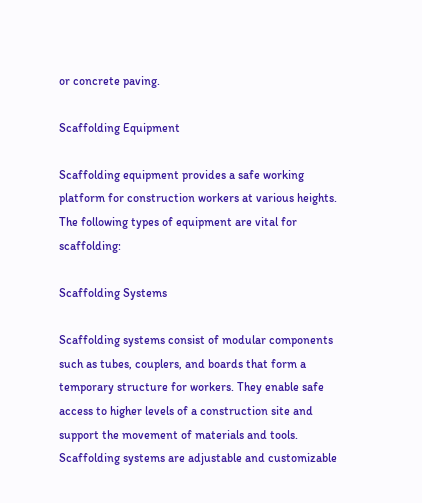or concrete paving.

Scaffolding Equipment

Scaffolding equipment provides a safe working platform for construction workers at various heights. The following types of equipment are vital for scaffolding:

Scaffolding Systems

Scaffolding systems consist of modular components such as tubes, couplers, and boards that form a temporary structure for workers. They enable safe access to higher levels of a construction site and support the movement of materials and tools. Scaffolding systems are adjustable and customizable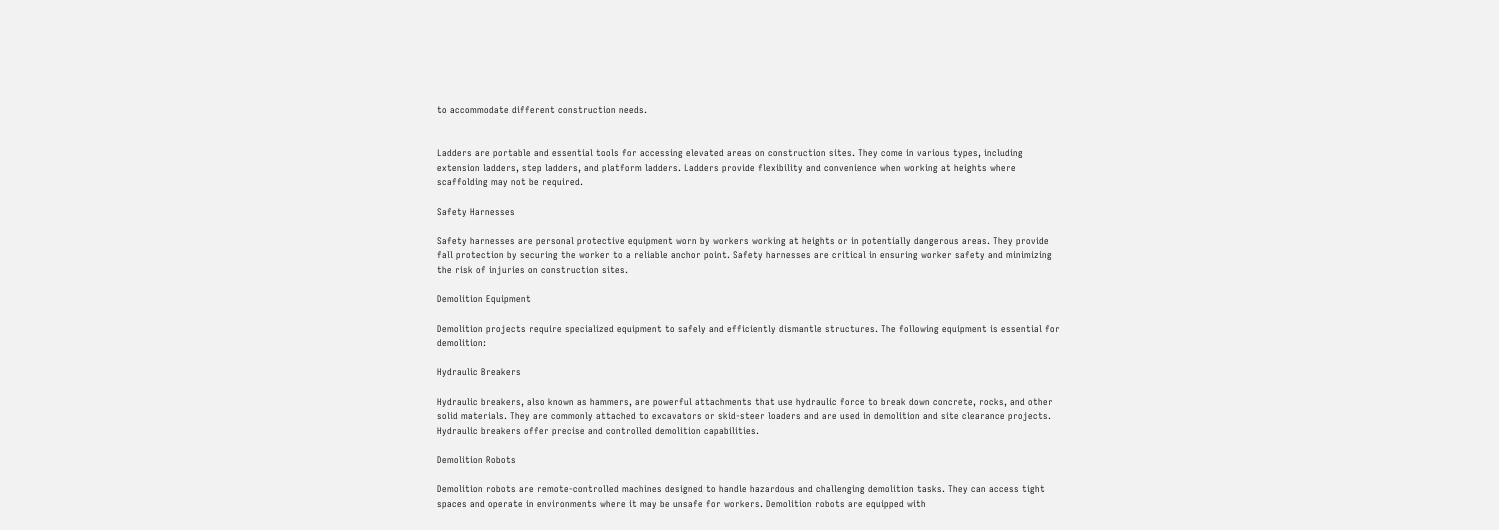to accommodate different construction needs.


Ladders are portable and essential tools for accessing elevated areas on construction sites. They come in various types, including extension ladders, step ladders, and platform ladders. Ladders provide flexibility and convenience when working at heights where scaffolding may not be required.

Safety Harnesses

Safety harnesses are personal protective equipment worn by workers working at heights or in potentially dangerous areas. They provide fall protection by securing the worker to a reliable anchor point. Safety harnesses are critical in ensuring worker safety and minimizing the risk of injuries on construction sites.

Demolition Equipment

Demolition projects require specialized equipment to safely and efficiently dismantle structures. The following equipment is essential for demolition:

Hydraulic Breakers

Hydraulic breakers, also known as hammers, are powerful attachments that use hydraulic force to break down concrete, rocks, and other solid materials. They are commonly attached to excavators or skid-steer loaders and are used in demolition and site clearance projects. Hydraulic breakers offer precise and controlled demolition capabilities.

Demolition Robots

Demolition robots are remote-controlled machines designed to handle hazardous and challenging demolition tasks. They can access tight spaces and operate in environments where it may be unsafe for workers. Demolition robots are equipped with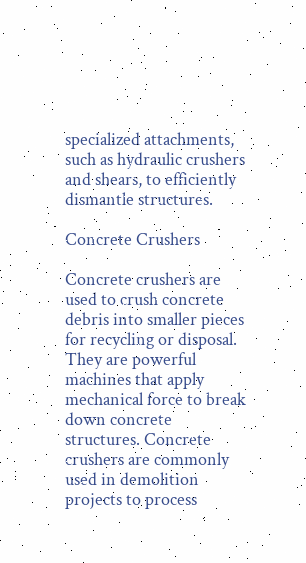specialized attachments, such as hydraulic crushers and shears, to efficiently dismantle structures.

Concrete Crushers

Concrete crushers are used to crush concrete debris into smaller pieces for recycling or disposal. They are powerful machines that apply mechanical force to break down concrete structures. Concrete crushers are commonly used in demolition projects to process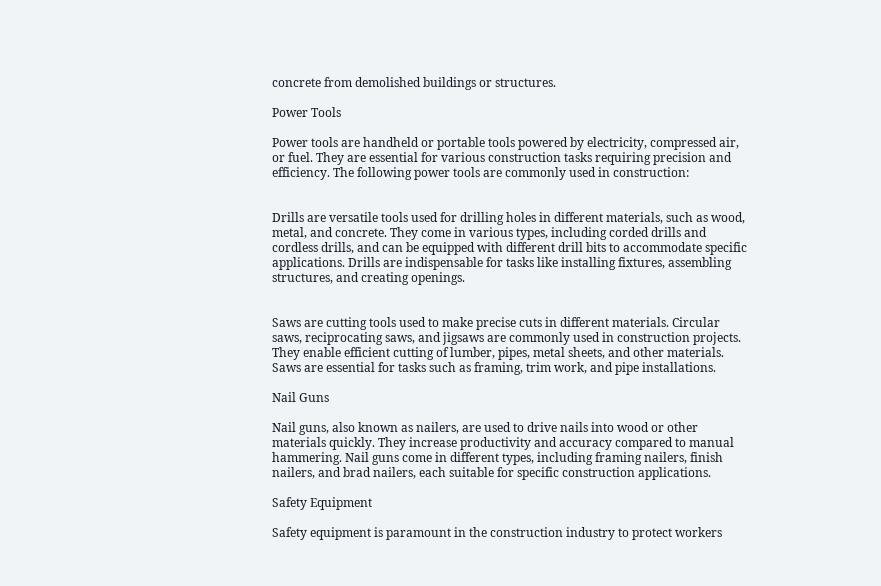concrete from demolished buildings or structures.

Power Tools

Power tools are handheld or portable tools powered by electricity, compressed air, or fuel. They are essential for various construction tasks requiring precision and efficiency. The following power tools are commonly used in construction:


Drills are versatile tools used for drilling holes in different materials, such as wood, metal, and concrete. They come in various types, including corded drills and cordless drills, and can be equipped with different drill bits to accommodate specific applications. Drills are indispensable for tasks like installing fixtures, assembling structures, and creating openings.


Saws are cutting tools used to make precise cuts in different materials. Circular saws, reciprocating saws, and jigsaws are commonly used in construction projects. They enable efficient cutting of lumber, pipes, metal sheets, and other materials. Saws are essential for tasks such as framing, trim work, and pipe installations.

Nail Guns

Nail guns, also known as nailers, are used to drive nails into wood or other materials quickly. They increase productivity and accuracy compared to manual hammering. Nail guns come in different types, including framing nailers, finish nailers, and brad nailers, each suitable for specific construction applications.

Safety Equipment

Safety equipment is paramount in the construction industry to protect workers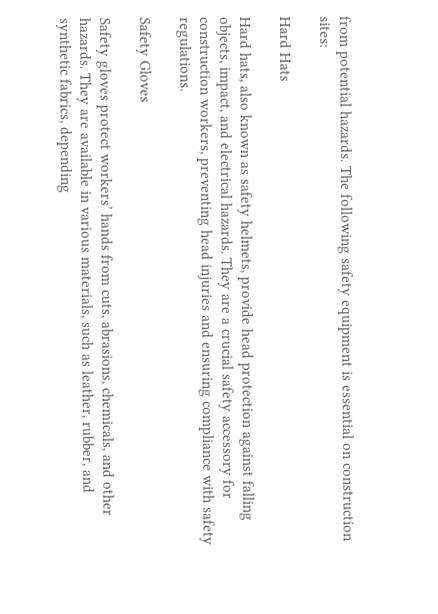from potential hazards. The following safety equipment is essential on construction sites:

Hard Hats

Hard hats, also known as safety helmets, provide head protection against falling objects, impact, and electrical hazards. They are a crucial safety accessory for construction workers, preventing head injuries and ensuring compliance with safety regulations.

Safety Gloves

Safety gloves protect workers’ hands from cuts, abrasions, chemicals, and other hazards. They are available in various materials, such as leather, rubber, and synthetic fabrics, depending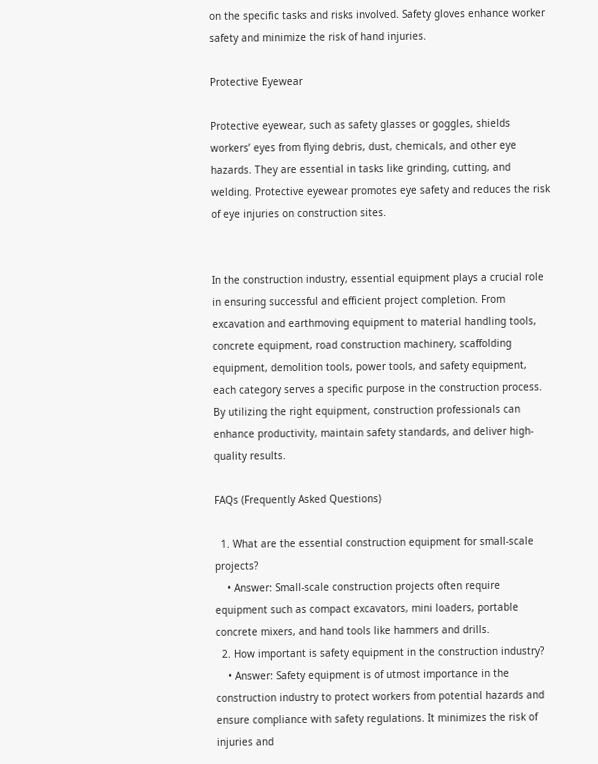on the specific tasks and risks involved. Safety gloves enhance worker safety and minimize the risk of hand injuries.

Protective Eyewear

Protective eyewear, such as safety glasses or goggles, shields workers’ eyes from flying debris, dust, chemicals, and other eye hazards. They are essential in tasks like grinding, cutting, and welding. Protective eyewear promotes eye safety and reduces the risk of eye injuries on construction sites.


In the construction industry, essential equipment plays a crucial role in ensuring successful and efficient project completion. From excavation and earthmoving equipment to material handling tools, concrete equipment, road construction machinery, scaffolding equipment, demolition tools, power tools, and safety equipment, each category serves a specific purpose in the construction process. By utilizing the right equipment, construction professionals can enhance productivity, maintain safety standards, and deliver high-quality results.

FAQs (Frequently Asked Questions)

  1. What are the essential construction equipment for small-scale projects?
    • Answer: Small-scale construction projects often require equipment such as compact excavators, mini loaders, portable concrete mixers, and hand tools like hammers and drills.
  2. How important is safety equipment in the construction industry?
    • Answer: Safety equipment is of utmost importance in the construction industry to protect workers from potential hazards and ensure compliance with safety regulations. It minimizes the risk of injuries and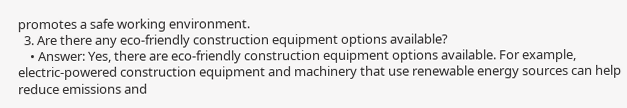promotes a safe working environment.
  3. Are there any eco-friendly construction equipment options available?
    • Answer: Yes, there are eco-friendly construction equipment options available. For example, electric-powered construction equipment and machinery that use renewable energy sources can help reduce emissions and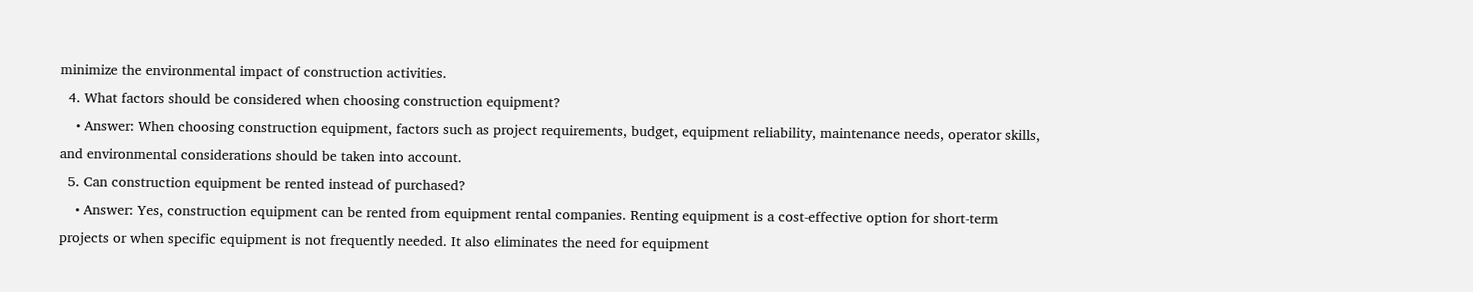minimize the environmental impact of construction activities.
  4. What factors should be considered when choosing construction equipment?
    • Answer: When choosing construction equipment, factors such as project requirements, budget, equipment reliability, maintenance needs, operator skills, and environmental considerations should be taken into account.
  5. Can construction equipment be rented instead of purchased?
    • Answer: Yes, construction equipment can be rented from equipment rental companies. Renting equipment is a cost-effective option for short-term projects or when specific equipment is not frequently needed. It also eliminates the need for equipment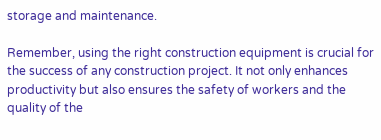storage and maintenance.

Remember, using the right construction equipment is crucial for the success of any construction project. It not only enhances productivity but also ensures the safety of workers and the quality of the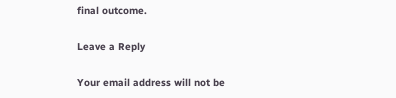final outcome.

Leave a Reply

Your email address will not be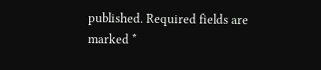published. Required fields are marked *